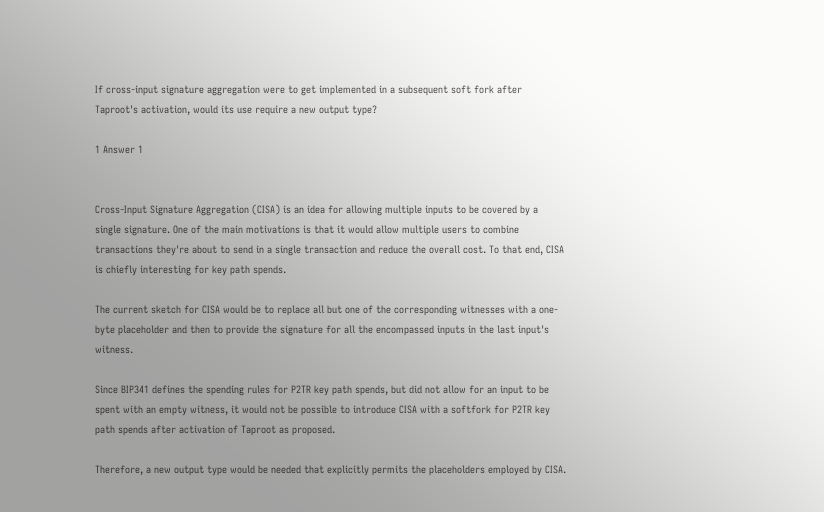If cross-input signature aggregation were to get implemented in a subsequent soft fork after Taproot's activation, would its use require a new output type?

1 Answer 1


Cross-Input Signature Aggregation (CISA) is an idea for allowing multiple inputs to be covered by a single signature. One of the main motivations is that it would allow multiple users to combine transactions they're about to send in a single transaction and reduce the overall cost. To that end, CISA is chiefly interesting for key path spends.

The current sketch for CISA would be to replace all but one of the corresponding witnesses with a one-byte placeholder and then to provide the signature for all the encompassed inputs in the last input's witness.

Since BIP341 defines the spending rules for P2TR key path spends, but did not allow for an input to be spent with an empty witness, it would not be possible to introduce CISA with a softfork for P2TR key path spends after activation of Taproot as proposed.

Therefore, a new output type would be needed that explicitly permits the placeholders employed by CISA.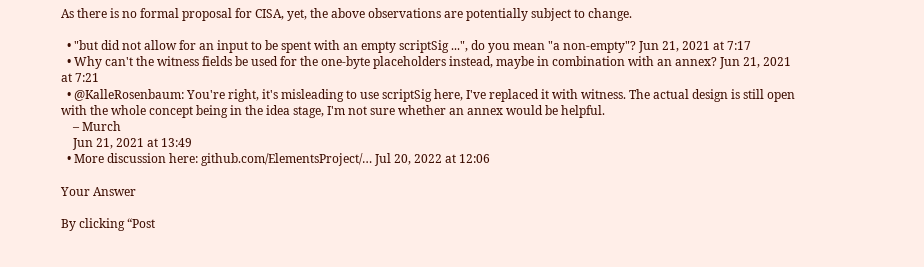As there is no formal proposal for CISA, yet, the above observations are potentially subject to change.

  • "but did not allow for an input to be spent with an empty scriptSig ...", do you mean "a non-empty"? Jun 21, 2021 at 7:17
  • Why can't the witness fields be used for the one-byte placeholders instead, maybe in combination with an annex? Jun 21, 2021 at 7:21
  • @KalleRosenbaum: You're right, it's misleading to use scriptSig here, I've replaced it with witness. The actual design is still open with the whole concept being in the idea stage, I'm not sure whether an annex would be helpful.
    – Murch
    Jun 21, 2021 at 13:49
  • More discussion here: github.com/ElementsProject/… Jul 20, 2022 at 12:06

Your Answer

By clicking “Post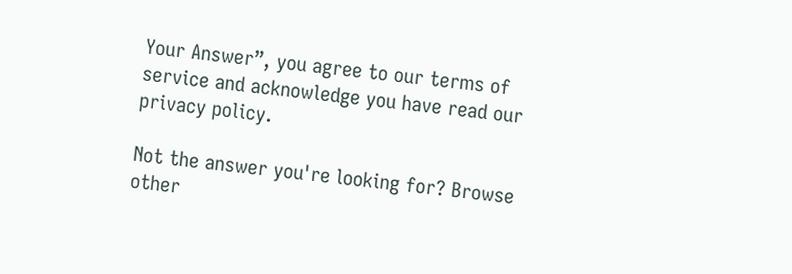Your Answer”, you agree to our terms of service and acknowledge you have read our privacy policy.

Not the answer you're looking for? Browse other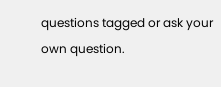questions tagged or ask your own question.